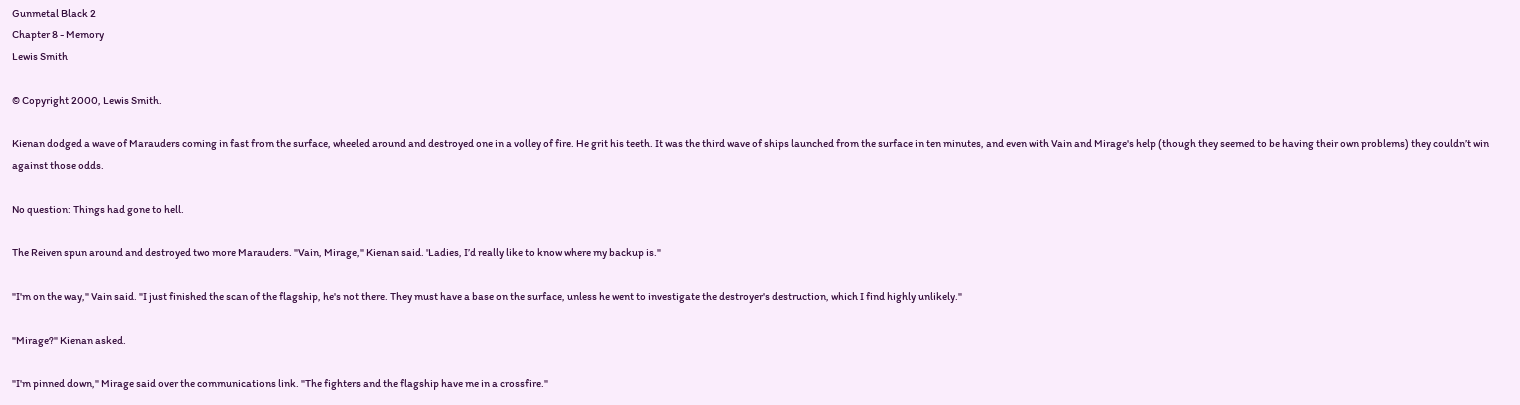Gunmetal Black 2
Chapter 8 - Memory
Lewis Smith

© Copyright 2000, Lewis Smith.

Kienan dodged a wave of Marauders coming in fast from the surface, wheeled around and destroyed one in a volley of fire. He grit his teeth. It was the third wave of ships launched from the surface in ten minutes, and even with Vain and Mirage's help (though they seemed to be having their own problems) they couldn’t win against those odds.

No question: Things had gone to hell.

The Reiven spun around and destroyed two more Marauders. "Vain, Mirage," Kienan said. 'Ladies, I’d really like to know where my backup is."

"I'm on the way," Vain said. "I just finished the scan of the flagship, he's not there. They must have a base on the surface, unless he went to investigate the destroyer's destruction, which I find highly unlikely."

"Mirage?" Kienan asked.

"I'm pinned down," Mirage said over the communications link. "The fighters and the flagship have me in a crossfire."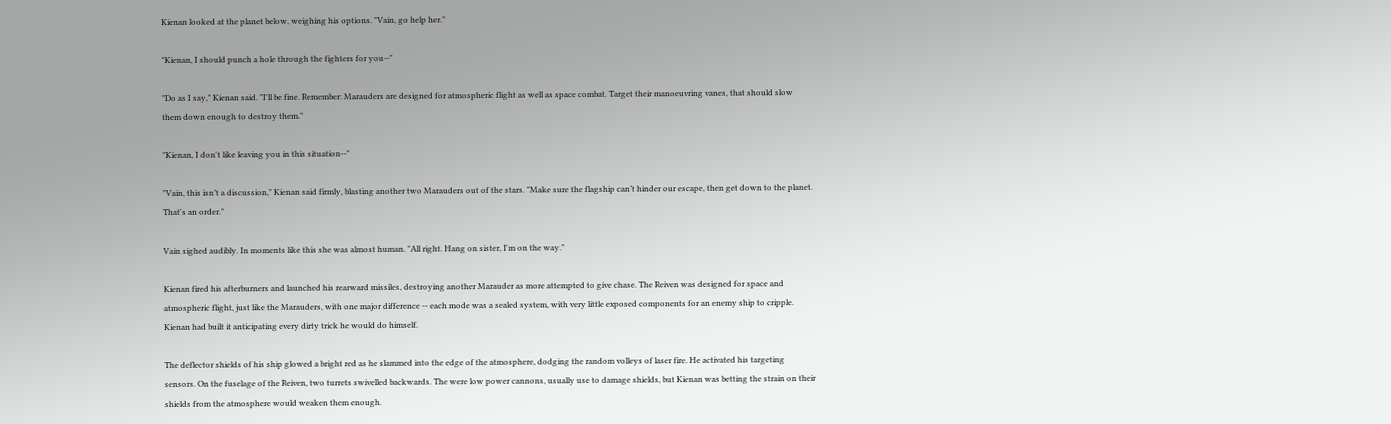Kienan looked at the planet below, weighing his options. "Vain, go help her."

"Kienan, I should punch a hole through the fighters for you--"

"Do as I say," Kienan said. "I'll be fine. Remember: Marauders are designed for atmospheric flight as well as space combat. Target their manoeuvring vanes, that should slow them down enough to destroy them."

"Kienan, I don't like leaving you in this situation--"

"Vain, this isn’t a discussion," Kienan said firmly, blasting another two Marauders out of the stars. "Make sure the flagship can’t hinder our escape, then get down to the planet. That's an order."

Vain sighed audibly. In moments like this she was almost human. "All right. Hang on sister, I'm on the way."

Kienan fired his afterburners and launched his rearward missiles, destroying another Marauder as more attempted to give chase. The Reiven was designed for space and atmospheric flight, just like the Marauders, with one major difference -- each mode was a sealed system, with very little exposed components for an enemy ship to cripple. Kienan had built it anticipating every dirty trick he would do himself.

The deflector shields of his ship glowed a bright red as he slammed into the edge of the atmosphere, dodging the random volleys of laser fire. He activated his targeting sensors. On the fuselage of the Reiven, two turrets swivelled backwards. The were low power cannons, usually use to damage shields, but Kienan was betting the strain on their shields from the atmosphere would weaken them enough.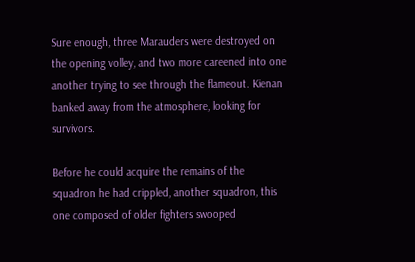Sure enough, three Marauders were destroyed on the opening volley, and two more careened into one another trying to see through the flameout. Kienan banked away from the atmosphere, looking for survivors.

Before he could acquire the remains of the squadron he had crippled, another squadron, this one composed of older fighters swooped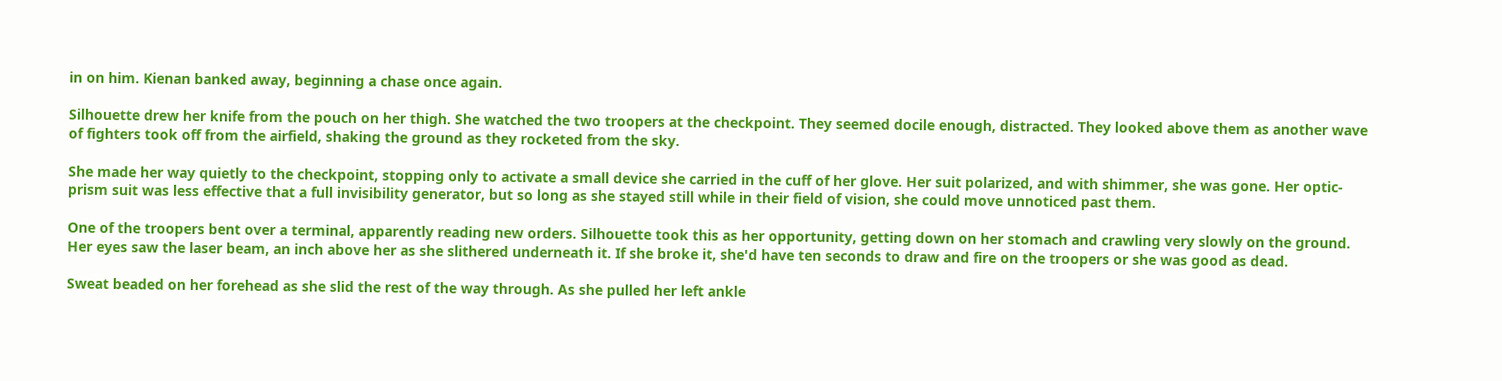in on him. Kienan banked away, beginning a chase once again.

Silhouette drew her knife from the pouch on her thigh. She watched the two troopers at the checkpoint. They seemed docile enough, distracted. They looked above them as another wave of fighters took off from the airfield, shaking the ground as they rocketed from the sky.

She made her way quietly to the checkpoint, stopping only to activate a small device she carried in the cuff of her glove. Her suit polarized, and with shimmer, she was gone. Her optic-prism suit was less effective that a full invisibility generator, but so long as she stayed still while in their field of vision, she could move unnoticed past them.

One of the troopers bent over a terminal, apparently reading new orders. Silhouette took this as her opportunity, getting down on her stomach and crawling very slowly on the ground. Her eyes saw the laser beam, an inch above her as she slithered underneath it. If she broke it, she'd have ten seconds to draw and fire on the troopers or she was good as dead.

Sweat beaded on her forehead as she slid the rest of the way through. As she pulled her left ankle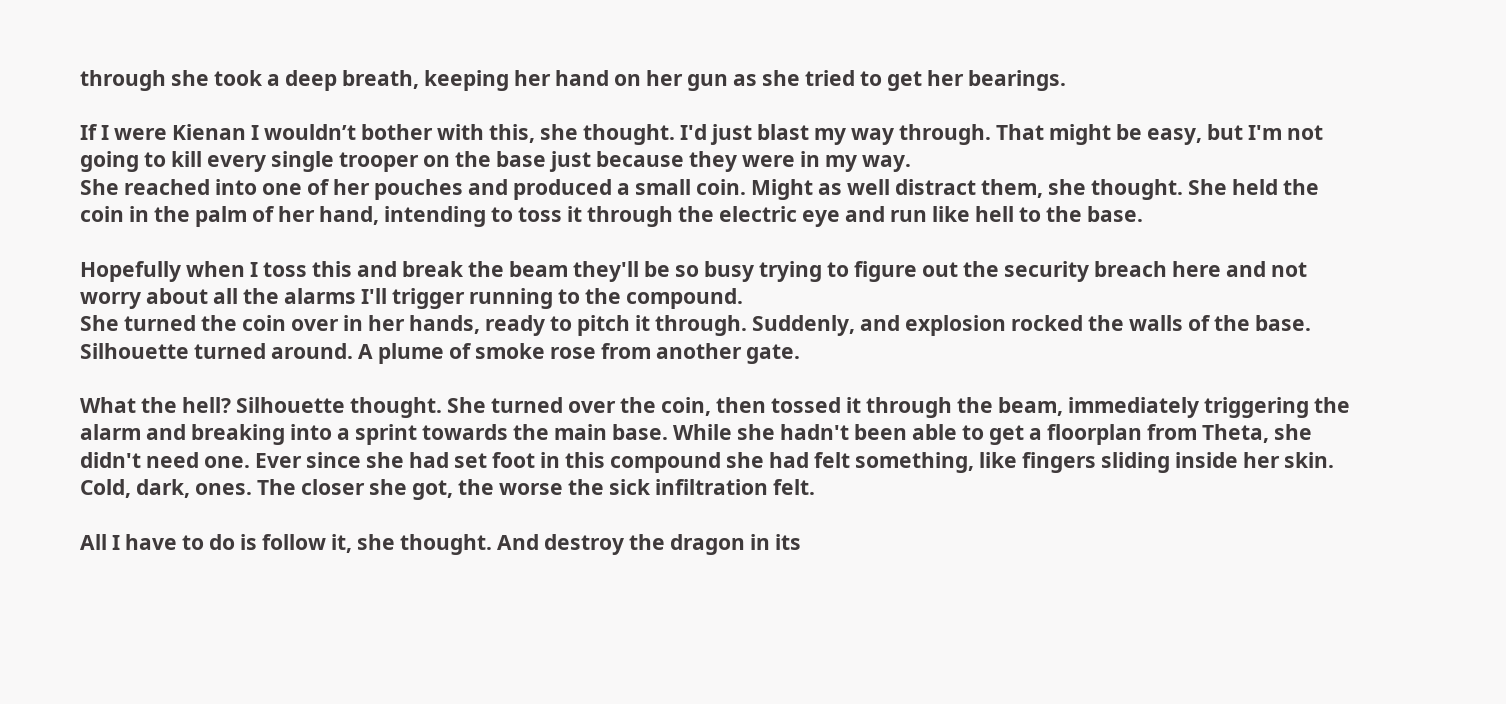through she took a deep breath, keeping her hand on her gun as she tried to get her bearings.

If I were Kienan I wouldn’t bother with this, she thought. I'd just blast my way through. That might be easy, but I'm not going to kill every single trooper on the base just because they were in my way.
She reached into one of her pouches and produced a small coin. Might as well distract them, she thought. She held the coin in the palm of her hand, intending to toss it through the electric eye and run like hell to the base.

Hopefully when I toss this and break the beam they'll be so busy trying to figure out the security breach here and not worry about all the alarms I'll trigger running to the compound.
She turned the coin over in her hands, ready to pitch it through. Suddenly, and explosion rocked the walls of the base. Silhouette turned around. A plume of smoke rose from another gate.

What the hell? Silhouette thought. She turned over the coin, then tossed it through the beam, immediately triggering the alarm and breaking into a sprint towards the main base. While she hadn't been able to get a floorplan from Theta, she didn't need one. Ever since she had set foot in this compound she had felt something, like fingers sliding inside her skin. Cold, dark, ones. The closer she got, the worse the sick infiltration felt.

All I have to do is follow it, she thought. And destroy the dragon in its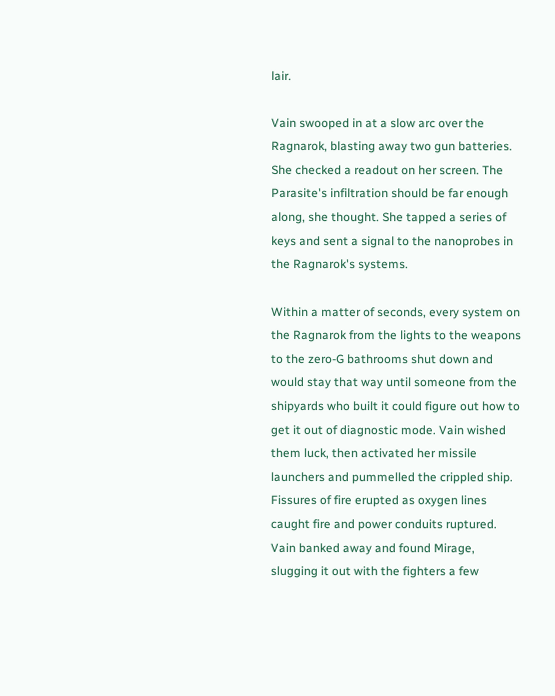lair.

Vain swooped in at a slow arc over the Ragnarok, blasting away two gun batteries. She checked a readout on her screen. The Parasite's infiltration should be far enough along, she thought. She tapped a series of keys and sent a signal to the nanoprobes in the Ragnarok's systems.

Within a matter of seconds, every system on the Ragnarok from the lights to the weapons to the zero-G bathrooms shut down and would stay that way until someone from the shipyards who built it could figure out how to get it out of diagnostic mode. Vain wished them luck, then activated her missile launchers and pummelled the crippled ship. Fissures of fire erupted as oxygen lines caught fire and power conduits ruptured. Vain banked away and found Mirage, slugging it out with the fighters a few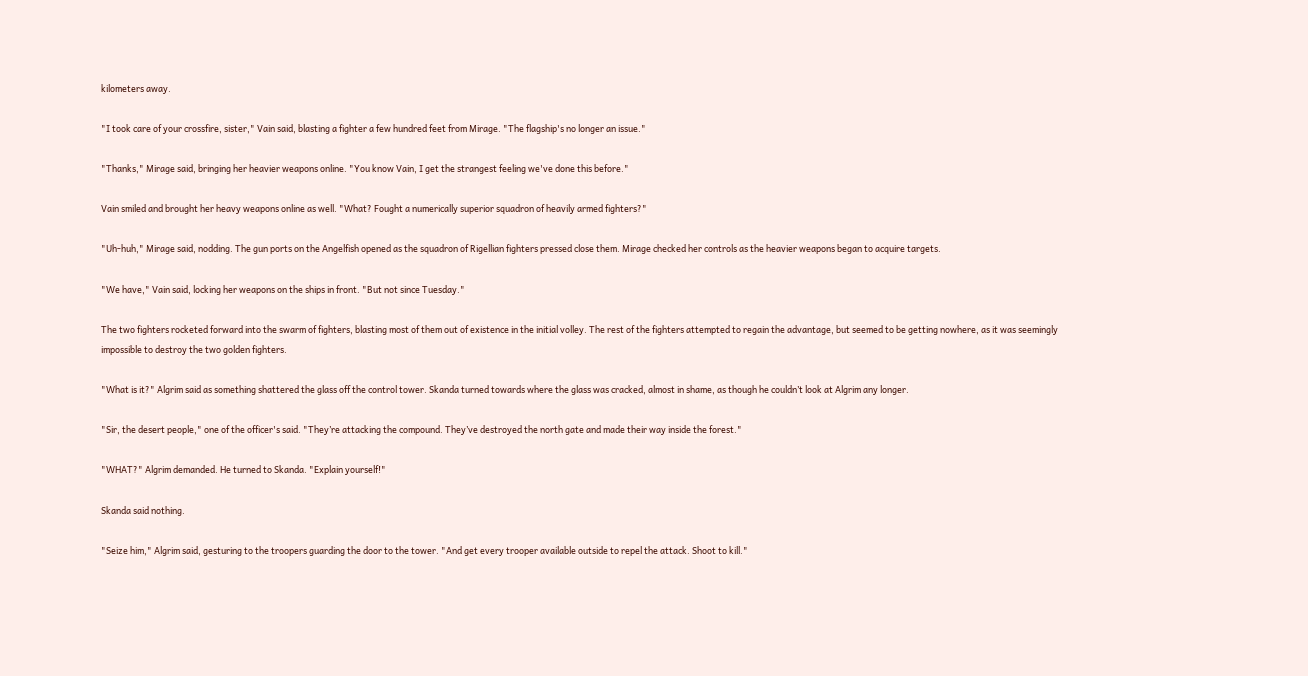kilometers away.

"I took care of your crossfire, sister," Vain said, blasting a fighter a few hundred feet from Mirage. "The flagship's no longer an issue."

"Thanks," Mirage said, bringing her heavier weapons online. "You know Vain, I get the strangest feeling we've done this before."

Vain smiled and brought her heavy weapons online as well. "What? Fought a numerically superior squadron of heavily armed fighters?"

"Uh-huh," Mirage said, nodding. The gun ports on the Angelfish opened as the squadron of Rigellian fighters pressed close them. Mirage checked her controls as the heavier weapons began to acquire targets.

"We have," Vain said, locking her weapons on the ships in front. "But not since Tuesday."

The two fighters rocketed forward into the swarm of fighters, blasting most of them out of existence in the initial volley. The rest of the fighters attempted to regain the advantage, but seemed to be getting nowhere, as it was seemingly impossible to destroy the two golden fighters.

"What is it?" Algrim said as something shattered the glass off the control tower. Skanda turned towards where the glass was cracked, almost in shame, as though he couldn’t look at Algrim any longer.

"Sir, the desert people," one of the officer's said. "They’re attacking the compound. They’ve destroyed the north gate and made their way inside the forest."

"WHAT?" Algrim demanded. He turned to Skanda. "Explain yourself!"

Skanda said nothing.

"Seize him," Algrim said, gesturing to the troopers guarding the door to the tower. "And get every trooper available outside to repel the attack. Shoot to kill."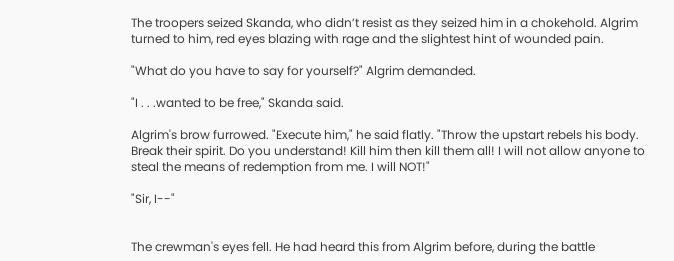The troopers seized Skanda, who didn’t resist as they seized him in a chokehold. Algrim turned to him, red eyes blazing with rage and the slightest hint of wounded pain.

"What do you have to say for yourself?" Algrim demanded.

"I . . .wanted to be free," Skanda said.

Algrim's brow furrowed. "Execute him," he said flatly. "Throw the upstart rebels his body. Break their spirit. Do you understand! Kill him then kill them all! I will not allow anyone to steal the means of redemption from me. I will NOT!"

"Sir, I--"


The crewman's eyes fell. He had heard this from Algrim before, during the battle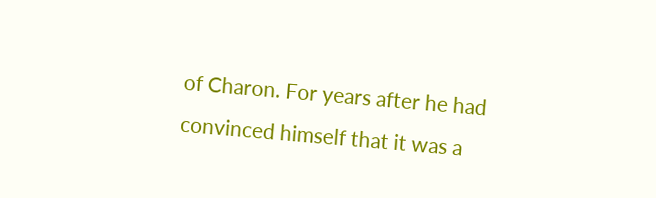of Charon. For years after he had convinced himself that it was a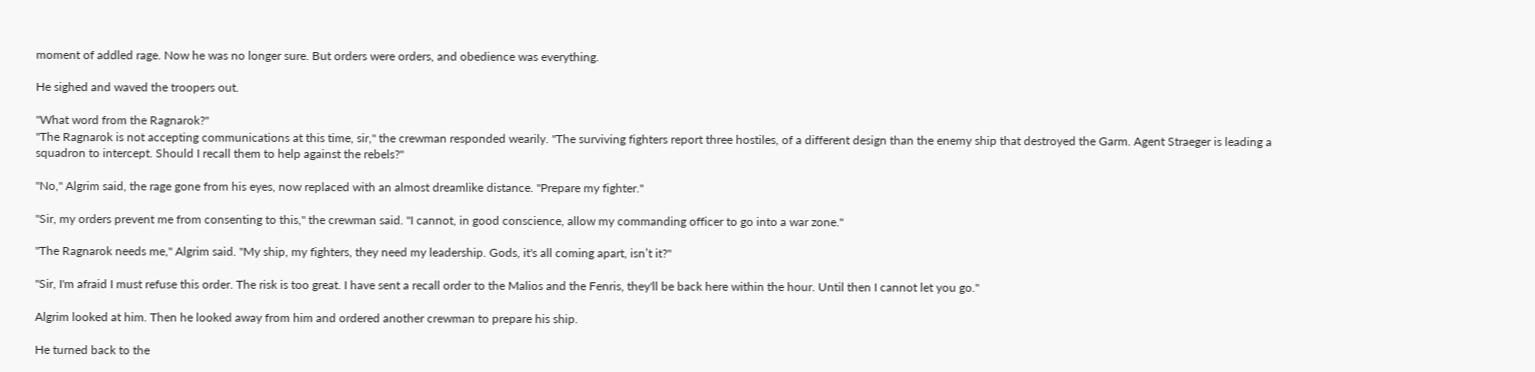moment of addled rage. Now he was no longer sure. But orders were orders, and obedience was everything.

He sighed and waved the troopers out.

"What word from the Ragnarok?"
"The Ragnarok is not accepting communications at this time, sir," the crewman responded wearily. "The surviving fighters report three hostiles, of a different design than the enemy ship that destroyed the Garm. Agent Straeger is leading a squadron to intercept. Should I recall them to help against the rebels?"

"No," Algrim said, the rage gone from his eyes, now replaced with an almost dreamlike distance. "Prepare my fighter."

"Sir, my orders prevent me from consenting to this," the crewman said. "I cannot, in good conscience, allow my commanding officer to go into a war zone."

"The Ragnarok needs me," Algrim said. "My ship, my fighters, they need my leadership. Gods, it's all coming apart, isn’t it?"

"Sir, I'm afraid I must refuse this order. The risk is too great. I have sent a recall order to the Malios and the Fenris, they'll be back here within the hour. Until then I cannot let you go."

Algrim looked at him. Then he looked away from him and ordered another crewman to prepare his ship.

He turned back to the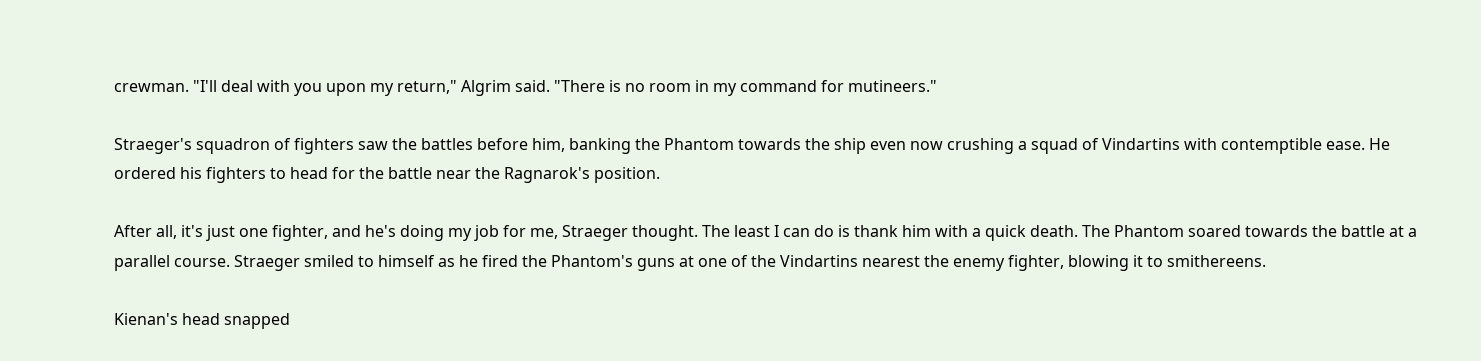crewman. "I'll deal with you upon my return," Algrim said. "There is no room in my command for mutineers."

Straeger's squadron of fighters saw the battles before him, banking the Phantom towards the ship even now crushing a squad of Vindartins with contemptible ease. He ordered his fighters to head for the battle near the Ragnarok's position.

After all, it's just one fighter, and he's doing my job for me, Straeger thought. The least I can do is thank him with a quick death. The Phantom soared towards the battle at a parallel course. Straeger smiled to himself as he fired the Phantom's guns at one of the Vindartins nearest the enemy fighter, blowing it to smithereens.

Kienan's head snapped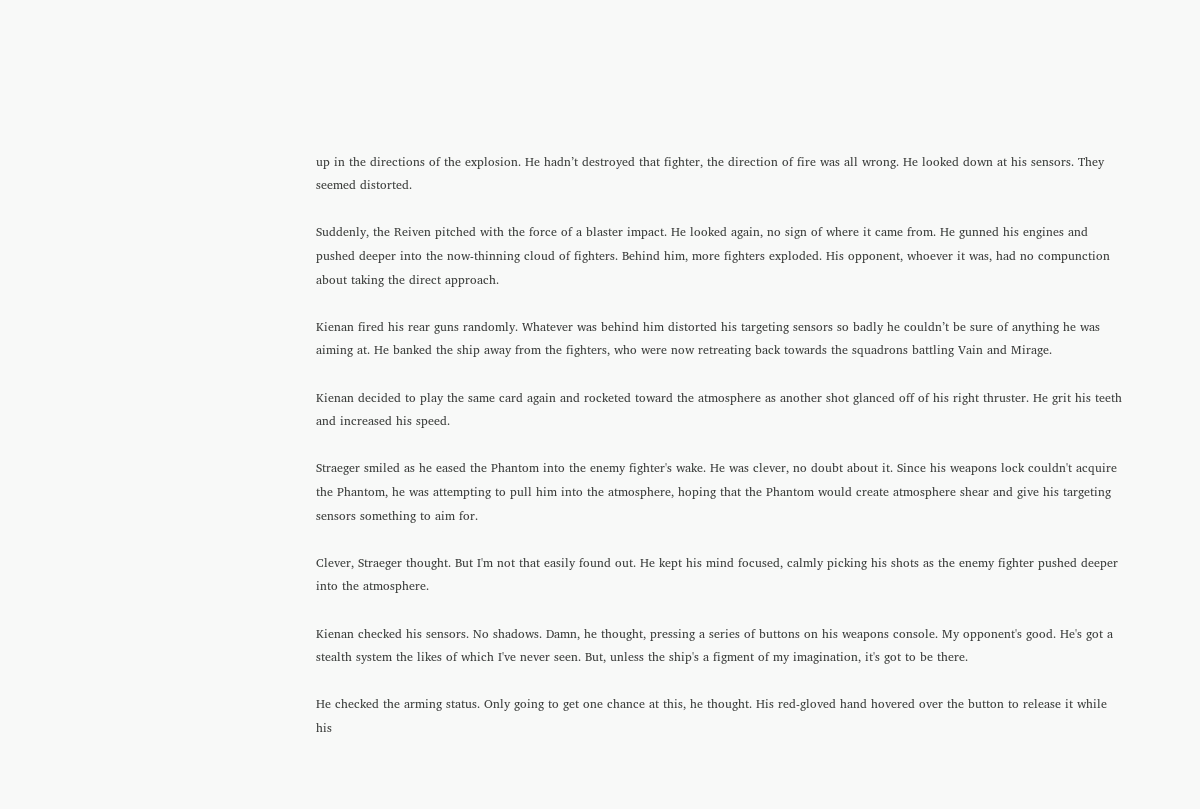up in the directions of the explosion. He hadn’t destroyed that fighter, the direction of fire was all wrong. He looked down at his sensors. They seemed distorted.

Suddenly, the Reiven pitched with the force of a blaster impact. He looked again, no sign of where it came from. He gunned his engines and pushed deeper into the now-thinning cloud of fighters. Behind him, more fighters exploded. His opponent, whoever it was, had no compunction about taking the direct approach.

Kienan fired his rear guns randomly. Whatever was behind him distorted his targeting sensors so badly he couldn’t be sure of anything he was aiming at. He banked the ship away from the fighters, who were now retreating back towards the squadrons battling Vain and Mirage.

Kienan decided to play the same card again and rocketed toward the atmosphere as another shot glanced off of his right thruster. He grit his teeth and increased his speed.

Straeger smiled as he eased the Phantom into the enemy fighter's wake. He was clever, no doubt about it. Since his weapons lock couldn't acquire the Phantom, he was attempting to pull him into the atmosphere, hoping that the Phantom would create atmosphere shear and give his targeting sensors something to aim for.

Clever, Straeger thought. But I'm not that easily found out. He kept his mind focused, calmly picking his shots as the enemy fighter pushed deeper into the atmosphere.

Kienan checked his sensors. No shadows. Damn, he thought, pressing a series of buttons on his weapons console. My opponent's good. He's got a stealth system the likes of which I've never seen. But, unless the ship's a figment of my imagination, it's got to be there.

He checked the arming status. Only going to get one chance at this, he thought. His red-gloved hand hovered over the button to release it while his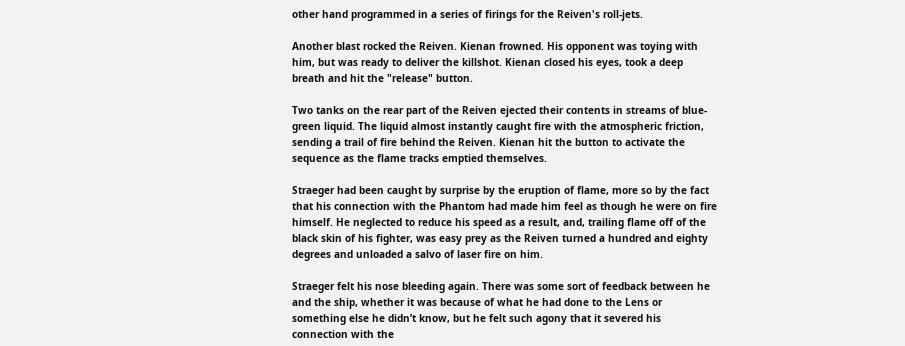other hand programmed in a series of firings for the Reiven's roll-jets.

Another blast rocked the Reiven. Kienan frowned. His opponent was toying with him, but was ready to deliver the killshot. Kienan closed his eyes, took a deep breath and hit the "release" button.

Two tanks on the rear part of the Reiven ejected their contents in streams of blue-green liquid. The liquid almost instantly caught fire with the atmospheric friction, sending a trail of fire behind the Reiven. Kienan hit the button to activate the sequence as the flame tracks emptied themselves.

Straeger had been caught by surprise by the eruption of flame, more so by the fact that his connection with the Phantom had made him feel as though he were on fire himself. He neglected to reduce his speed as a result, and, trailing flame off of the black skin of his fighter, was easy prey as the Reiven turned a hundred and eighty degrees and unloaded a salvo of laser fire on him.

Straeger felt his nose bleeding again. There was some sort of feedback between he and the ship, whether it was because of what he had done to the Lens or something else he didn’t know, but he felt such agony that it severed his connection with the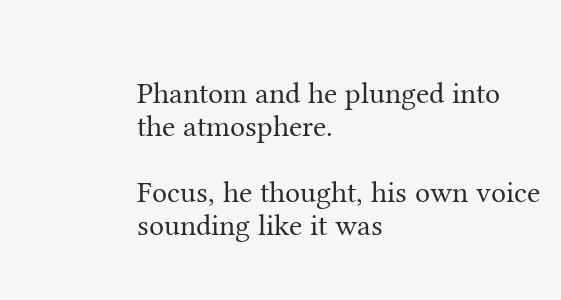Phantom and he plunged into the atmosphere.

Focus, he thought, his own voice sounding like it was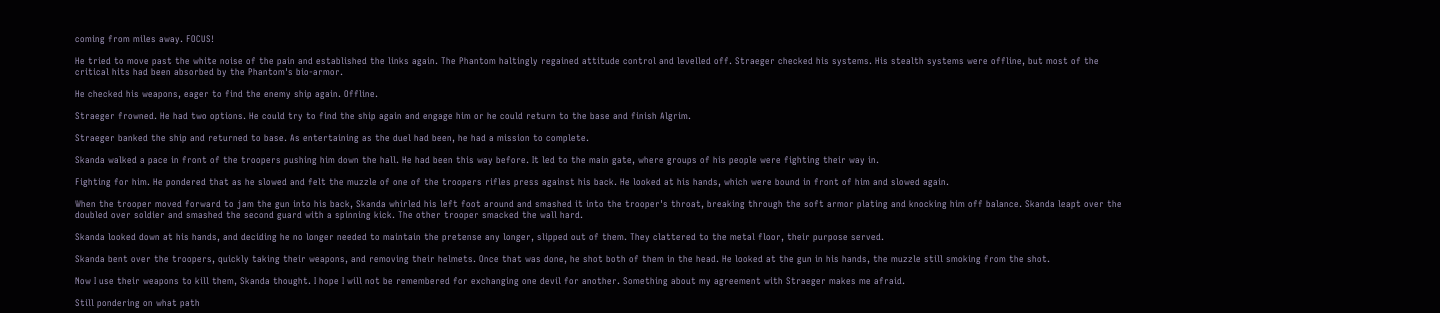coming from miles away. FOCUS!

He tried to move past the white noise of the pain and established the links again. The Phantom haltingly regained attitude control and levelled off. Straeger checked his systems. His stealth systems were offline, but most of the critical hits had been absorbed by the Phantom's bio-armor.

He checked his weapons, eager to find the enemy ship again. Offline.

Straeger frowned. He had two options. He could try to find the ship again and engage him or he could return to the base and finish Algrim.

Straeger banked the ship and returned to base. As entertaining as the duel had been, he had a mission to complete.

Skanda walked a pace in front of the troopers pushing him down the hall. He had been this way before. It led to the main gate, where groups of his people were fighting their way in.

Fighting for him. He pondered that as he slowed and felt the muzzle of one of the troopers rifles press against his back. He looked at his hands, which were bound in front of him and slowed again.

When the trooper moved forward to jam the gun into his back, Skanda whirled his left foot around and smashed it into the trooper's throat, breaking through the soft armor plating and knocking him off balance. Skanda leapt over the doubled over soldier and smashed the second guard with a spinning kick. The other trooper smacked the wall hard.

Skanda looked down at his hands, and deciding he no longer needed to maintain the pretense any longer, slipped out of them. They clattered to the metal floor, their purpose served.

Skanda bent over the troopers, quickly taking their weapons, and removing their helmets. Once that was done, he shot both of them in the head. He looked at the gun in his hands, the muzzle still smoking from the shot.

Now I use their weapons to kill them, Skanda thought. I hope I will not be remembered for exchanging one devil for another. Something about my agreement with Straeger makes me afraid.

Still pondering on what path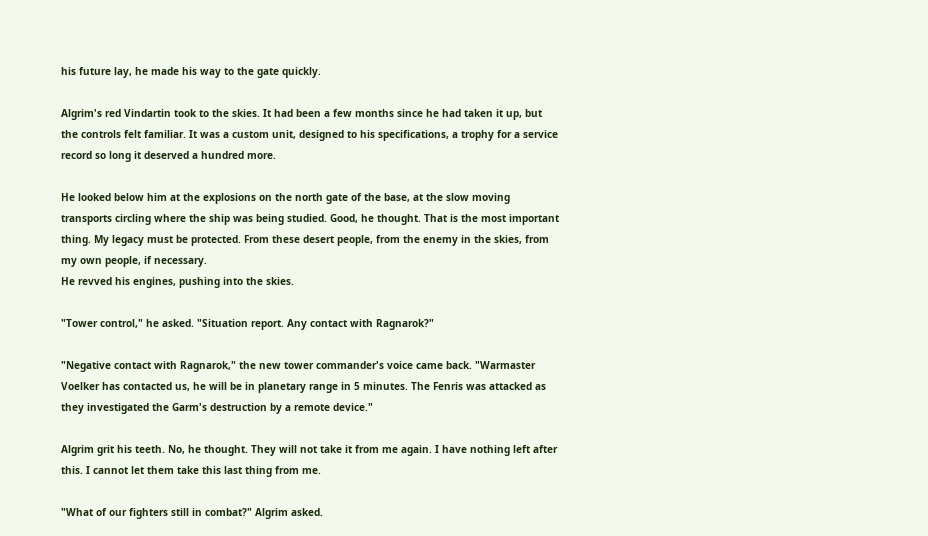his future lay, he made his way to the gate quickly.

Algrim's red Vindartin took to the skies. It had been a few months since he had taken it up, but the controls felt familiar. It was a custom unit, designed to his specifications, a trophy for a service record so long it deserved a hundred more.

He looked below him at the explosions on the north gate of the base, at the slow moving transports circling where the ship was being studied. Good, he thought. That is the most important thing. My legacy must be protected. From these desert people, from the enemy in the skies, from my own people, if necessary.
He revved his engines, pushing into the skies.

"Tower control," he asked. "Situation report. Any contact with Ragnarok?"

"Negative contact with Ragnarok," the new tower commander's voice came back. "Warmaster Voelker has contacted us, he will be in planetary range in 5 minutes. The Fenris was attacked as they investigated the Garm's destruction by a remote device."

Algrim grit his teeth. No, he thought. They will not take it from me again. I have nothing left after this. I cannot let them take this last thing from me.

"What of our fighters still in combat?" Algrim asked.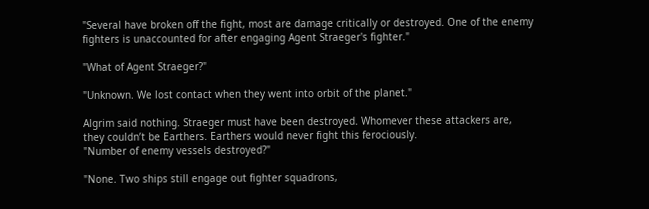"Several have broken off the fight, most are damage critically or destroyed. One of the enemy fighters is unaccounted for after engaging Agent Straeger's fighter."

"What of Agent Straeger?"

"Unknown. We lost contact when they went into orbit of the planet."

Algrim said nothing. Straeger must have been destroyed. Whomever these attackers are, they couldn’t be Earthers. Earthers would never fight this ferociously.
"Number of enemy vessels destroyed?"

"None. Two ships still engage out fighter squadrons,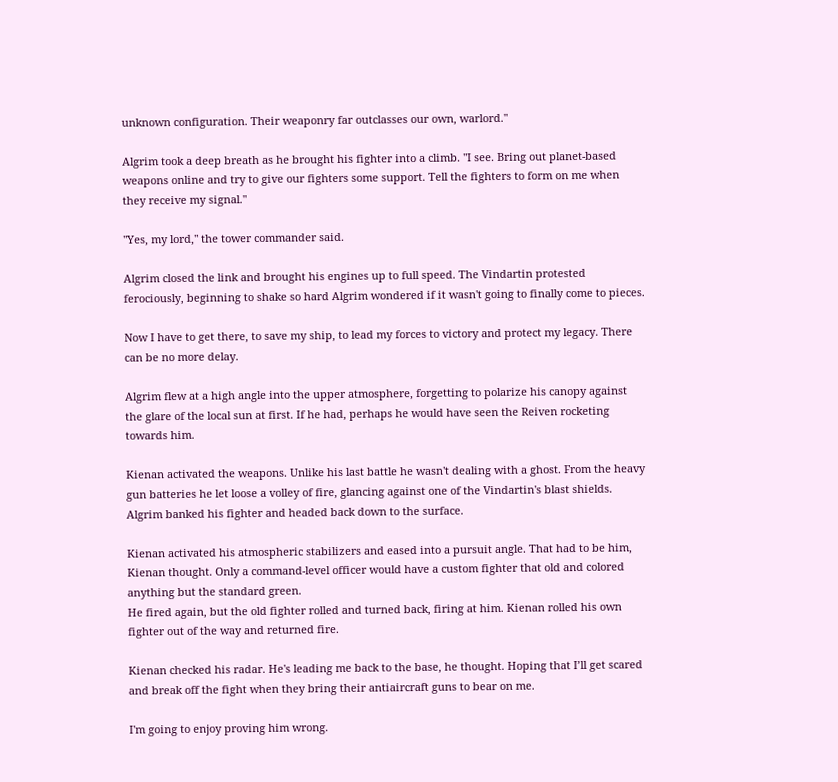unknown configuration. Their weaponry far outclasses our own, warlord."

Algrim took a deep breath as he brought his fighter into a climb. "I see. Bring out planet-based weapons online and try to give our fighters some support. Tell the fighters to form on me when they receive my signal."

"Yes, my lord," the tower commander said.

Algrim closed the link and brought his engines up to full speed. The Vindartin protested ferociously, beginning to shake so hard Algrim wondered if it wasn't going to finally come to pieces.

Now I have to get there, to save my ship, to lead my forces to victory and protect my legacy. There can be no more delay.

Algrim flew at a high angle into the upper atmosphere, forgetting to polarize his canopy against the glare of the local sun at first. If he had, perhaps he would have seen the Reiven rocketing towards him.

Kienan activated the weapons. Unlike his last battle he wasn't dealing with a ghost. From the heavy gun batteries he let loose a volley of fire, glancing against one of the Vindartin's blast shields. Algrim banked his fighter and headed back down to the surface.

Kienan activated his atmospheric stabilizers and eased into a pursuit angle. That had to be him, Kienan thought. Only a command-level officer would have a custom fighter that old and colored anything but the standard green.
He fired again, but the old fighter rolled and turned back, firing at him. Kienan rolled his own fighter out of the way and returned fire.

Kienan checked his radar. He's leading me back to the base, he thought. Hoping that I’ll get scared and break off the fight when they bring their antiaircraft guns to bear on me.

I'm going to enjoy proving him wrong.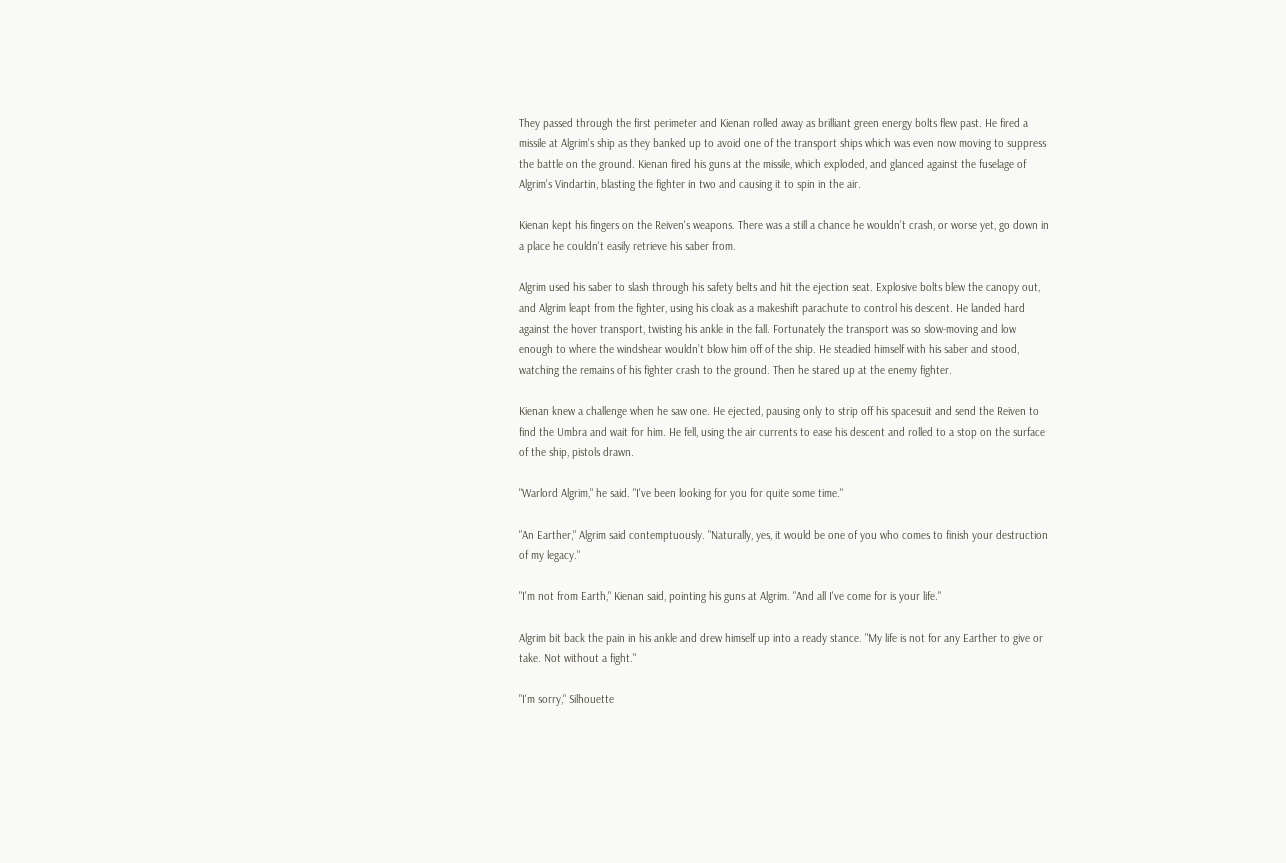They passed through the first perimeter and Kienan rolled away as brilliant green energy bolts flew past. He fired a missile at Algrim's ship as they banked up to avoid one of the transport ships which was even now moving to suppress the battle on the ground. Kienan fired his guns at the missile, which exploded, and glanced against the fuselage of Algrim's Vindartin, blasting the fighter in two and causing it to spin in the air.

Kienan kept his fingers on the Reiven's weapons. There was a still a chance he wouldn’t crash, or worse yet, go down in a place he couldn't easily retrieve his saber from.

Algrim used his saber to slash through his safety belts and hit the ejection seat. Explosive bolts blew the canopy out, and Algrim leapt from the fighter, using his cloak as a makeshift parachute to control his descent. He landed hard against the hover transport, twisting his ankle in the fall. Fortunately the transport was so slow-moving and low enough to where the windshear wouldn’t blow him off of the ship. He steadied himself with his saber and stood, watching the remains of his fighter crash to the ground. Then he stared up at the enemy fighter.

Kienan knew a challenge when he saw one. He ejected, pausing only to strip off his spacesuit and send the Reiven to find the Umbra and wait for him. He fell, using the air currents to ease his descent and rolled to a stop on the surface of the ship, pistols drawn.

"Warlord Algrim," he said. "I've been looking for you for quite some time."

"An Earther," Algrim said contemptuously. "Naturally, yes, it would be one of you who comes to finish your destruction of my legacy."

"I'm not from Earth," Kienan said, pointing his guns at Algrim. "And all I've come for is your life."

Algrim bit back the pain in his ankle and drew himself up into a ready stance. "My life is not for any Earther to give or take. Not without a fight."

"I'm sorry," Silhouette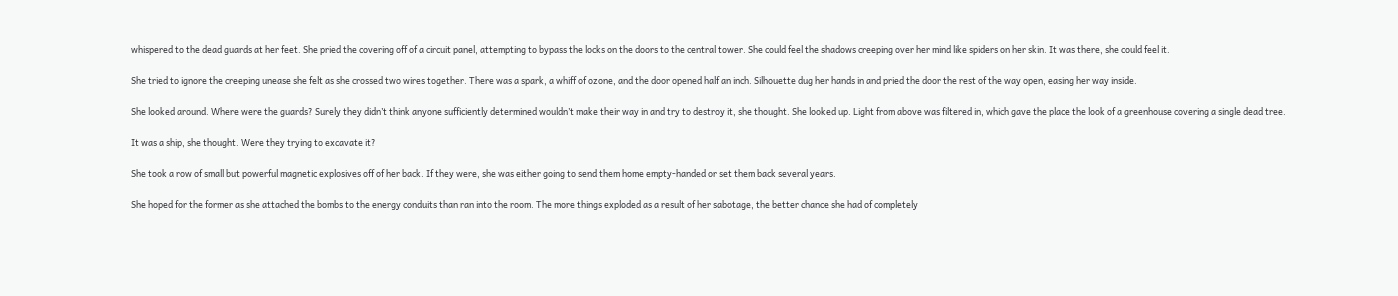whispered to the dead guards at her feet. She pried the covering off of a circuit panel, attempting to bypass the locks on the doors to the central tower. She could feel the shadows creeping over her mind like spiders on her skin. It was there, she could feel it.

She tried to ignore the creeping unease she felt as she crossed two wires together. There was a spark, a whiff of ozone, and the door opened half an inch. Silhouette dug her hands in and pried the door the rest of the way open, easing her way inside.

She looked around. Where were the guards? Surely they didn’t think anyone sufficiently determined wouldn’t make their way in and try to destroy it, she thought. She looked up. Light from above was filtered in, which gave the place the look of a greenhouse covering a single dead tree.

It was a ship, she thought. Were they trying to excavate it?

She took a row of small but powerful magnetic explosives off of her back. If they were, she was either going to send them home empty-handed or set them back several years.

She hoped for the former as she attached the bombs to the energy conduits than ran into the room. The more things exploded as a result of her sabotage, the better chance she had of completely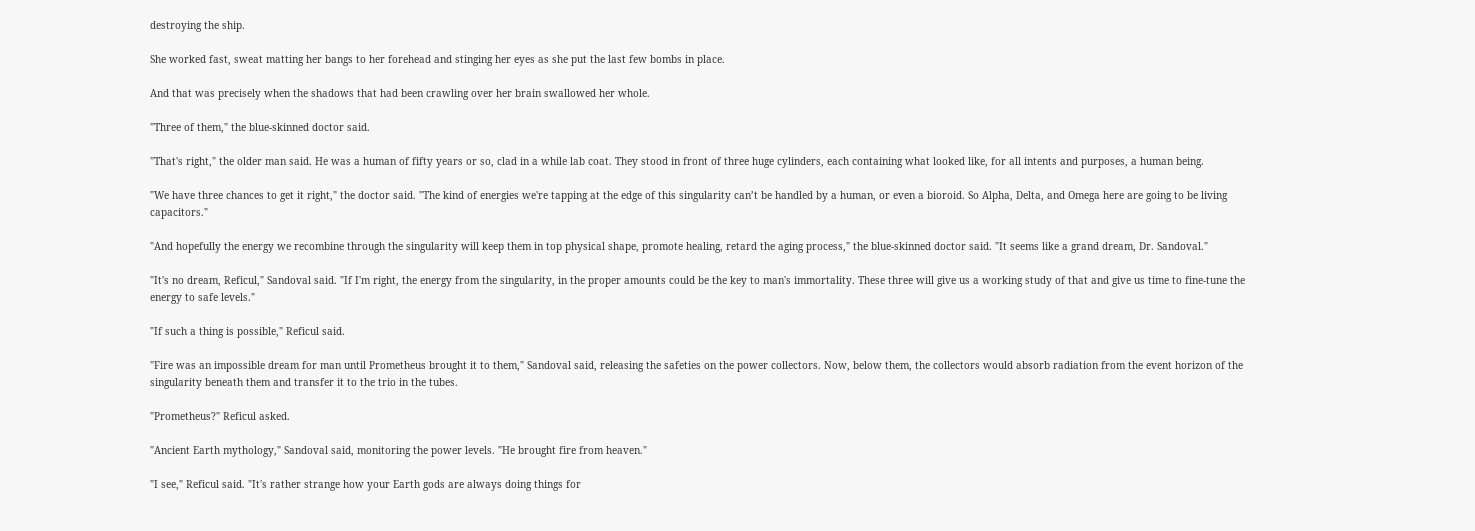destroying the ship.

She worked fast, sweat matting her bangs to her forehead and stinging her eyes as she put the last few bombs in place.

And that was precisely when the shadows that had been crawling over her brain swallowed her whole.

"Three of them," the blue-skinned doctor said.

"That's right," the older man said. He was a human of fifty years or so, clad in a while lab coat. They stood in front of three huge cylinders, each containing what looked like, for all intents and purposes, a human being.

"We have three chances to get it right," the doctor said. "The kind of energies we're tapping at the edge of this singularity can’t be handled by a human, or even a bioroid. So Alpha, Delta, and Omega here are going to be living capacitors."

"And hopefully the energy we recombine through the singularity will keep them in top physical shape, promote healing, retard the aging process," the blue-skinned doctor said. "It seems like a grand dream, Dr. Sandoval."

"It's no dream, Reficul," Sandoval said. "If I'm right, the energy from the singularity, in the proper amounts could be the key to man's immortality. These three will give us a working study of that and give us time to fine-tune the energy to safe levels."

"If such a thing is possible," Reficul said.

"Fire was an impossible dream for man until Prometheus brought it to them," Sandoval said, releasing the safeties on the power collectors. Now, below them, the collectors would absorb radiation from the event horizon of the singularity beneath them and transfer it to the trio in the tubes.

"Prometheus?" Reficul asked.

"Ancient Earth mythology," Sandoval said, monitoring the power levels. "He brought fire from heaven."

"I see," Reficul said. "It's rather strange how your Earth gods are always doing things for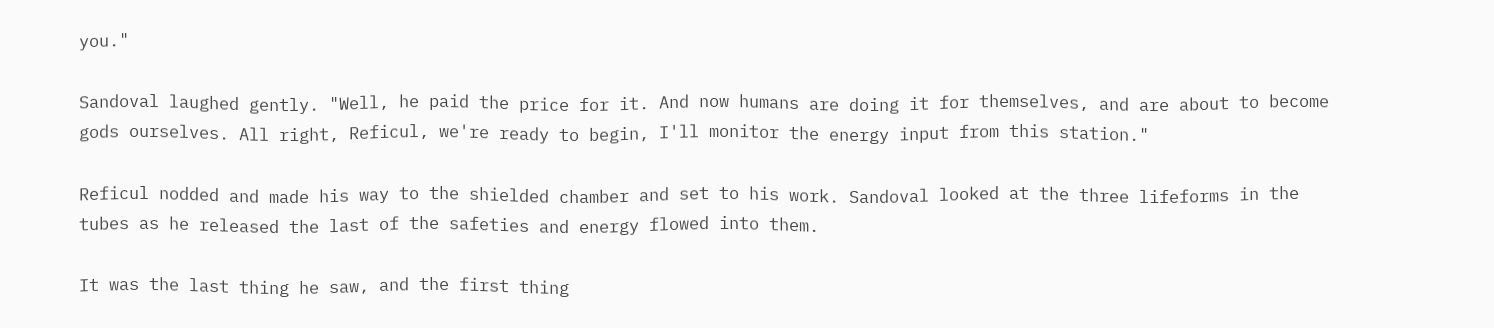you."

Sandoval laughed gently. "Well, he paid the price for it. And now humans are doing it for themselves, and are about to become gods ourselves. All right, Reficul, we're ready to begin, I'll monitor the energy input from this station."

Reficul nodded and made his way to the shielded chamber and set to his work. Sandoval looked at the three lifeforms in the tubes as he released the last of the safeties and energy flowed into them.

It was the last thing he saw, and the first thing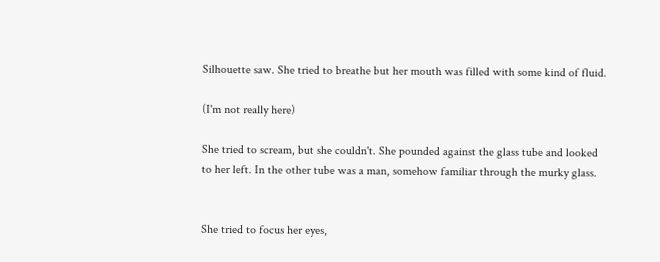Silhouette saw. She tried to breathe but her mouth was filled with some kind of fluid.

(I'm not really here)

She tried to scream, but she couldn't. She pounded against the glass tube and looked to her left. In the other tube was a man, somehow familiar through the murky glass.


She tried to focus her eyes,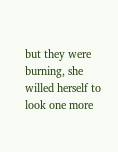but they were burning, she willed herself to look one more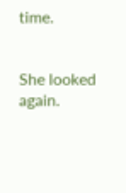time.


She looked again.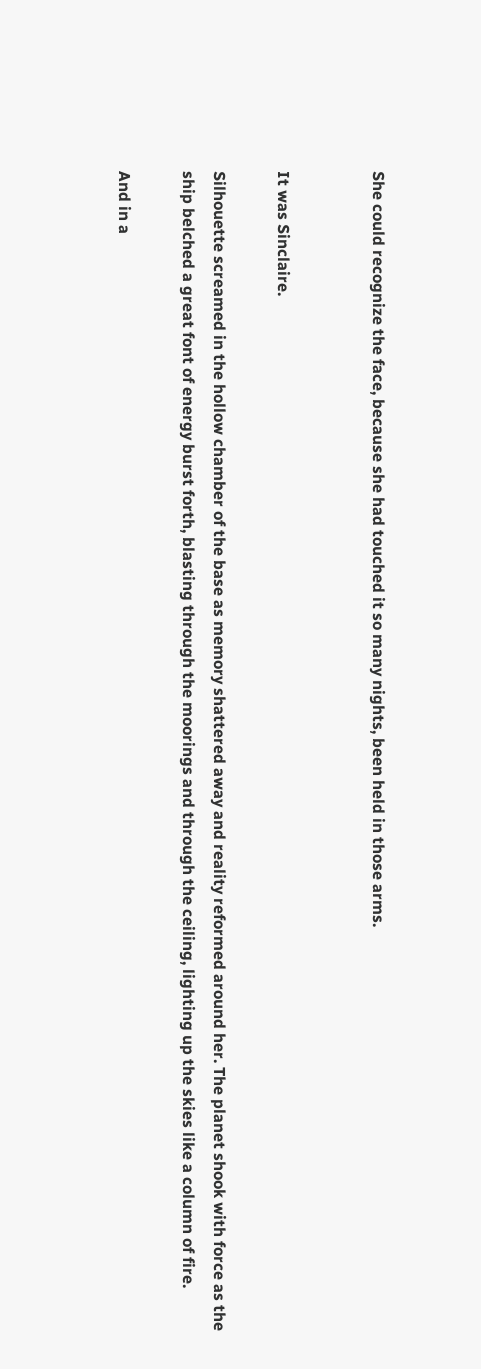She could recognize the face, because she had touched it so many nights, been held in those arms.


It was Sinclaire.

Silhouette screamed in the hollow chamber of the base as memory shattered away and reality reformed around her. The planet shook with force as the ship belched a great font of energy burst forth, blasting through the moorings and through the ceiling, lighting up the skies like a column of fire.

And in a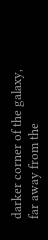darker corner of the galaxy, far away from the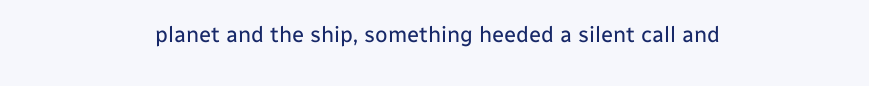planet and the ship, something heeded a silent call and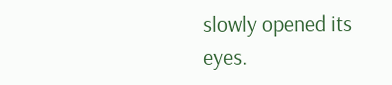slowly opened its eyes.